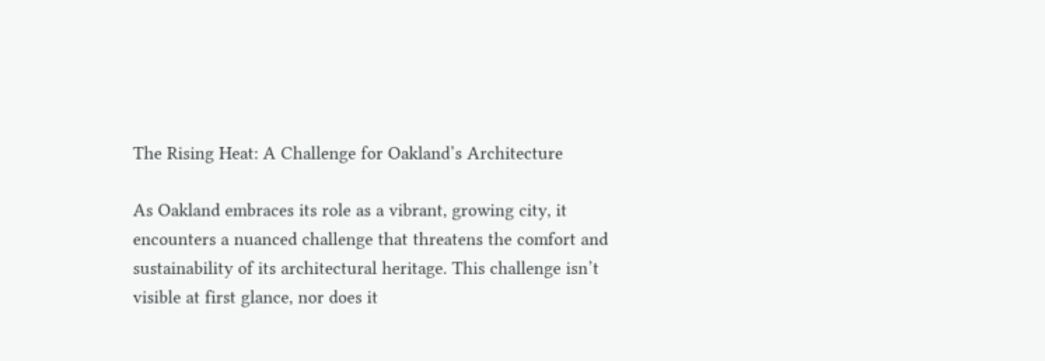The Rising Heat: A Challenge for Oakland’s Architecture

As Oakland embraces its role as a vibrant, growing city, it encounters a nuanced challenge that threatens the comfort and sustainability of its architectural heritage. This challenge isn’t visible at first glance, nor does it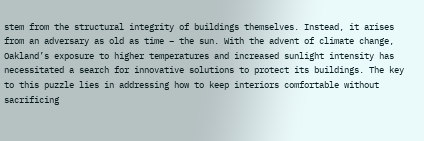stem from the structural integrity of buildings themselves. Instead, it arises from an adversary as old as time – the sun. With the advent of climate change, Oakland’s exposure to higher temperatures and increased sunlight intensity has necessitated a search for innovative solutions to protect its buildings. The key to this puzzle lies in addressing how to keep interiors comfortable without sacrificing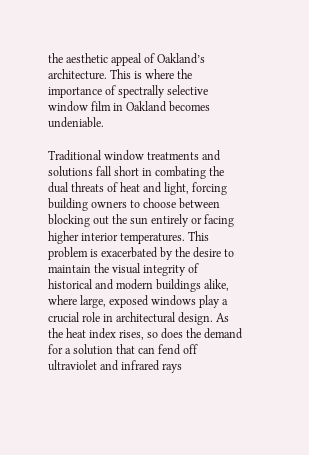the aesthetic appeal of Oakland’s architecture. This is where the importance of spectrally selective window film in Oakland becomes undeniable.

Traditional window treatments and solutions fall short in combating the dual threats of heat and light, forcing building owners to choose between blocking out the sun entirely or facing higher interior temperatures. This problem is exacerbated by the desire to maintain the visual integrity of historical and modern buildings alike, where large, exposed windows play a crucial role in architectural design. As the heat index rises, so does the demand for a solution that can fend off ultraviolet and infrared rays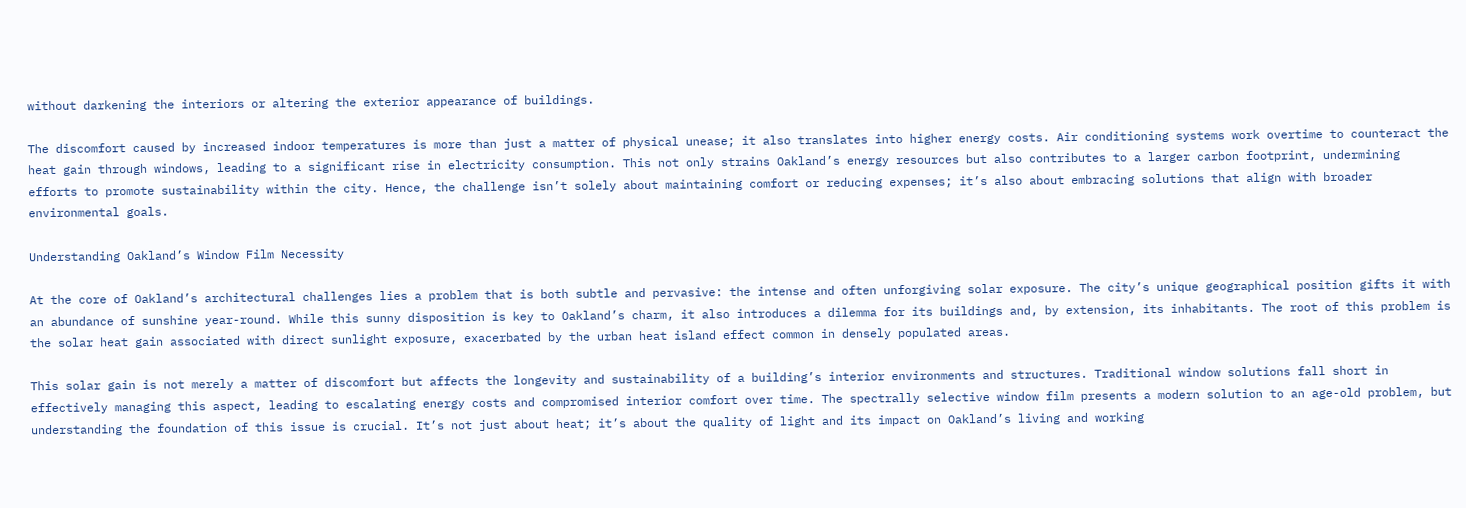without darkening the interiors or altering the exterior appearance of buildings.

The discomfort caused by increased indoor temperatures is more than just a matter of physical unease; it also translates into higher energy costs. Air conditioning systems work overtime to counteract the heat gain through windows, leading to a significant rise in electricity consumption. This not only strains Oakland’s energy resources but also contributes to a larger carbon footprint, undermining efforts to promote sustainability within the city. Hence, the challenge isn’t solely about maintaining comfort or reducing expenses; it’s also about embracing solutions that align with broader environmental goals.

Understanding Oakland’s Window Film Necessity

At the core of Oakland’s architectural challenges lies a problem that is both subtle and pervasive: the intense and often unforgiving solar exposure. The city’s unique geographical position gifts it with an abundance of sunshine year-round. While this sunny disposition is key to Oakland’s charm, it also introduces a dilemma for its buildings and, by extension, its inhabitants. The root of this problem is the solar heat gain associated with direct sunlight exposure, exacerbated by the urban heat island effect common in densely populated areas.

This solar gain is not merely a matter of discomfort but affects the longevity and sustainability of a building’s interior environments and structures. Traditional window solutions fall short in effectively managing this aspect, leading to escalating energy costs and compromised interior comfort over time. The spectrally selective window film presents a modern solution to an age-old problem, but understanding the foundation of this issue is crucial. It’s not just about heat; it’s about the quality of light and its impact on Oakland’s living and working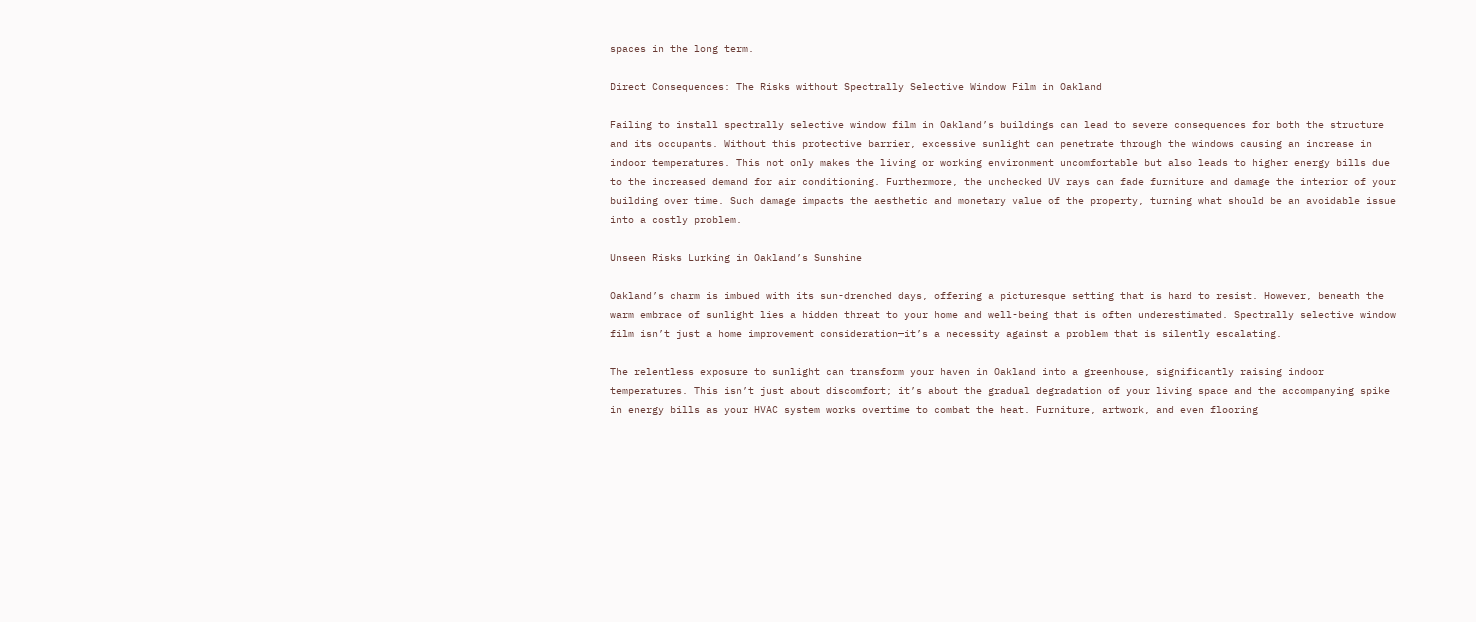spaces in the long term.

Direct Consequences: The Risks without Spectrally Selective Window Film in Oakland

Failing to install spectrally selective window film in Oakland’s buildings can lead to severe consequences for both the structure and its occupants. Without this protective barrier, excessive sunlight can penetrate through the windows causing an increase in indoor temperatures. This not only makes the living or working environment uncomfortable but also leads to higher energy bills due to the increased demand for air conditioning. Furthermore, the unchecked UV rays can fade furniture and damage the interior of your building over time. Such damage impacts the aesthetic and monetary value of the property, turning what should be an avoidable issue into a costly problem.

Unseen Risks Lurking in Oakland’s Sunshine

Oakland’s charm is imbued with its sun-drenched days, offering a picturesque setting that is hard to resist. However, beneath the warm embrace of sunlight lies a hidden threat to your home and well-being that is often underestimated. Spectrally selective window film isn’t just a home improvement consideration—it’s a necessity against a problem that is silently escalating.

The relentless exposure to sunlight can transform your haven in Oakland into a greenhouse, significantly raising indoor temperatures. This isn’t just about discomfort; it’s about the gradual degradation of your living space and the accompanying spike in energy bills as your HVAC system works overtime to combat the heat. Furniture, artwork, and even flooring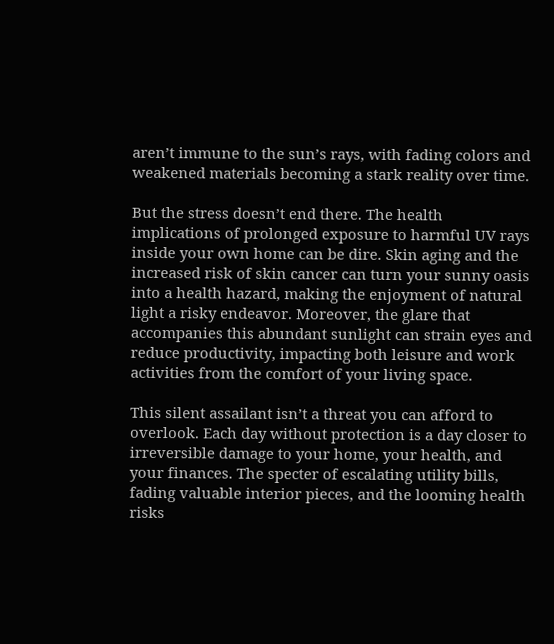aren’t immune to the sun’s rays, with fading colors and weakened materials becoming a stark reality over time.

But the stress doesn’t end there. The health implications of prolonged exposure to harmful UV rays inside your own home can be dire. Skin aging and the increased risk of skin cancer can turn your sunny oasis into a health hazard, making the enjoyment of natural light a risky endeavor. Moreover, the glare that accompanies this abundant sunlight can strain eyes and reduce productivity, impacting both leisure and work activities from the comfort of your living space.

This silent assailant isn’t a threat you can afford to overlook. Each day without protection is a day closer to irreversible damage to your home, your health, and your finances. The specter of escalating utility bills, fading valuable interior pieces, and the looming health risks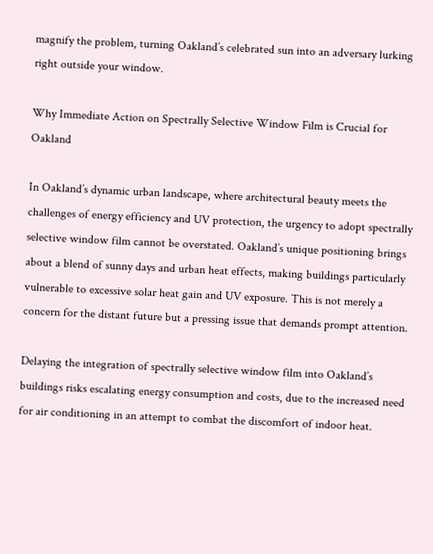magnify the problem, turning Oakland’s celebrated sun into an adversary lurking right outside your window.

Why Immediate Action on Spectrally Selective Window Film is Crucial for Oakland

In Oakland’s dynamic urban landscape, where architectural beauty meets the challenges of energy efficiency and UV protection, the urgency to adopt spectrally selective window film cannot be overstated. Oakland’s unique positioning brings about a blend of sunny days and urban heat effects, making buildings particularly vulnerable to excessive solar heat gain and UV exposure. This is not merely a concern for the distant future but a pressing issue that demands prompt attention.

Delaying the integration of spectrally selective window film into Oakland’s buildings risks escalating energy consumption and costs, due to the increased need for air conditioning in an attempt to combat the discomfort of indoor heat.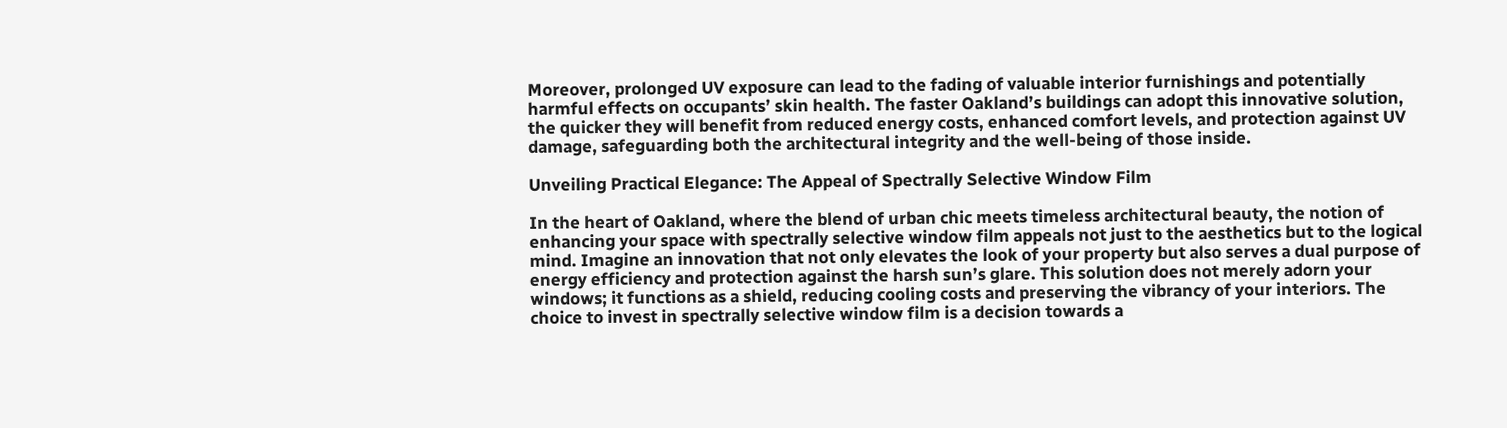Moreover, prolonged UV exposure can lead to the fading of valuable interior furnishings and potentially harmful effects on occupants’ skin health. The faster Oakland’s buildings can adopt this innovative solution, the quicker they will benefit from reduced energy costs, enhanced comfort levels, and protection against UV damage, safeguarding both the architectural integrity and the well-being of those inside.

Unveiling Practical Elegance: The Appeal of Spectrally Selective Window Film

In the heart of Oakland, where the blend of urban chic meets timeless architectural beauty, the notion of enhancing your space with spectrally selective window film appeals not just to the aesthetics but to the logical mind. Imagine an innovation that not only elevates the look of your property but also serves a dual purpose of energy efficiency and protection against the harsh sun’s glare. This solution does not merely adorn your windows; it functions as a shield, reducing cooling costs and preserving the vibrancy of your interiors. The choice to invest in spectrally selective window film is a decision towards a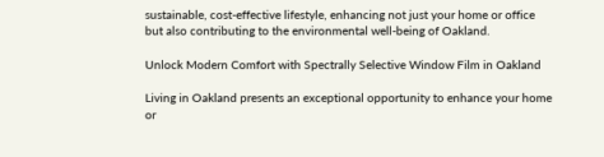sustainable, cost-effective lifestyle, enhancing not just your home or office but also contributing to the environmental well-being of Oakland.

Unlock Modern Comfort with Spectrally Selective Window Film in Oakland

Living in Oakland presents an exceptional opportunity to enhance your home or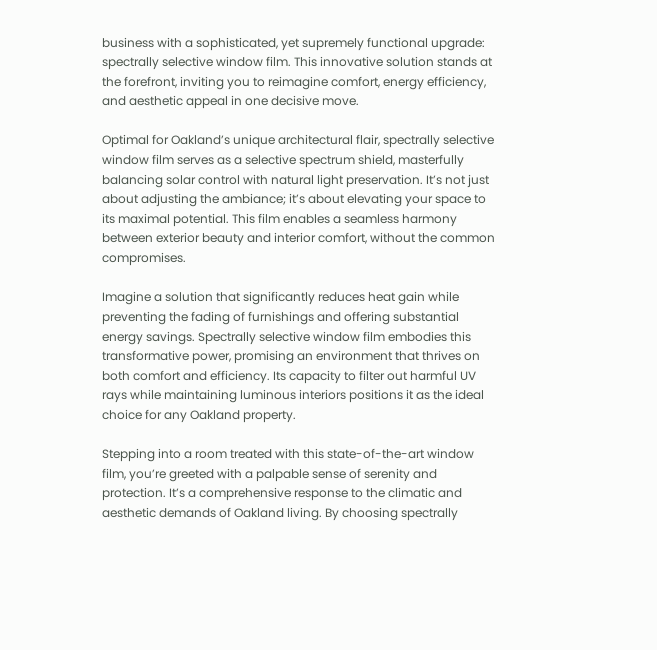business with a sophisticated, yet supremely functional upgrade: spectrally selective window film. This innovative solution stands at the forefront, inviting you to reimagine comfort, energy efficiency, and aesthetic appeal in one decisive move.

Optimal for Oakland’s unique architectural flair, spectrally selective window film serves as a selective spectrum shield, masterfully balancing solar control with natural light preservation. It’s not just about adjusting the ambiance; it’s about elevating your space to its maximal potential. This film enables a seamless harmony between exterior beauty and interior comfort, without the common compromises.

Imagine a solution that significantly reduces heat gain while preventing the fading of furnishings and offering substantial energy savings. Spectrally selective window film embodies this transformative power, promising an environment that thrives on both comfort and efficiency. Its capacity to filter out harmful UV rays while maintaining luminous interiors positions it as the ideal choice for any Oakland property.

Stepping into a room treated with this state-of-the-art window film, you’re greeted with a palpable sense of serenity and protection. It’s a comprehensive response to the climatic and aesthetic demands of Oakland living. By choosing spectrally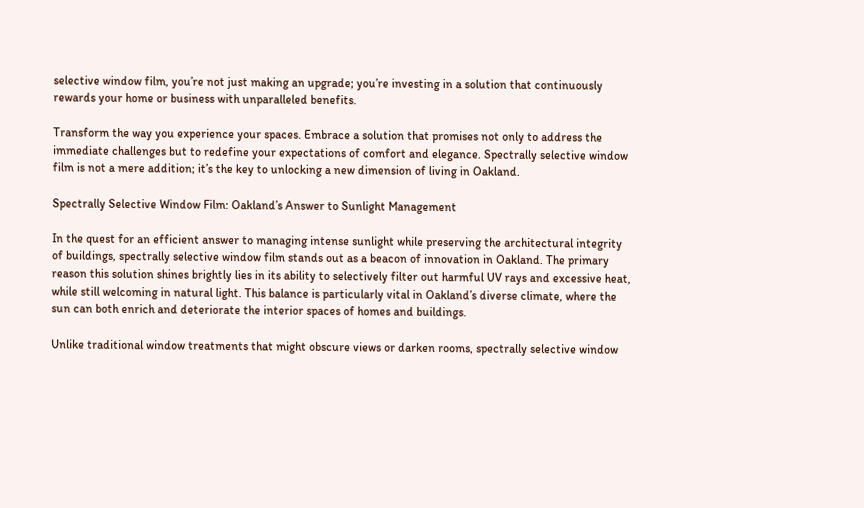selective window film, you’re not just making an upgrade; you’re investing in a solution that continuously rewards your home or business with unparalleled benefits.

Transform the way you experience your spaces. Embrace a solution that promises not only to address the immediate challenges but to redefine your expectations of comfort and elegance. Spectrally selective window film is not a mere addition; it’s the key to unlocking a new dimension of living in Oakland.

Spectrally Selective Window Film: Oakland’s Answer to Sunlight Management

In the quest for an efficient answer to managing intense sunlight while preserving the architectural integrity of buildings, spectrally selective window film stands out as a beacon of innovation in Oakland. The primary reason this solution shines brightly lies in its ability to selectively filter out harmful UV rays and excessive heat, while still welcoming in natural light. This balance is particularly vital in Oakland’s diverse climate, where the sun can both enrich and deteriorate the interior spaces of homes and buildings.

Unlike traditional window treatments that might obscure views or darken rooms, spectrally selective window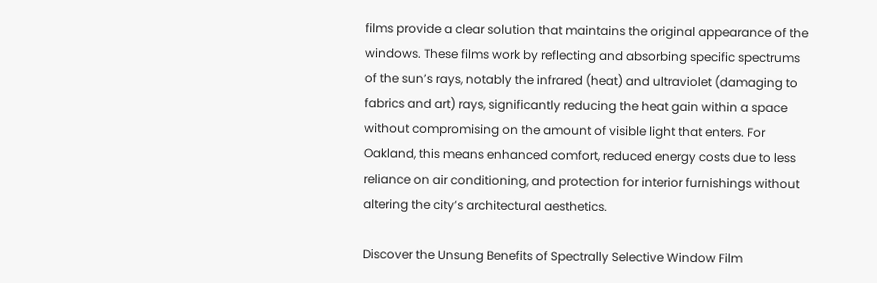films provide a clear solution that maintains the original appearance of the windows. These films work by reflecting and absorbing specific spectrums of the sun’s rays, notably the infrared (heat) and ultraviolet (damaging to fabrics and art) rays, significantly reducing the heat gain within a space without compromising on the amount of visible light that enters. For Oakland, this means enhanced comfort, reduced energy costs due to less reliance on air conditioning, and protection for interior furnishings without altering the city’s architectural aesthetics.

Discover the Unsung Benefits of Spectrally Selective Window Film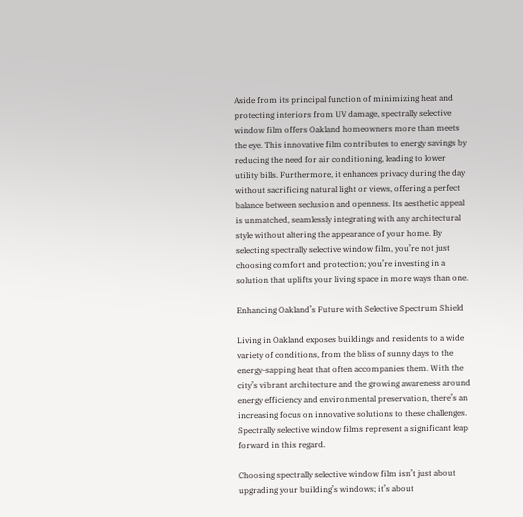Aside from its principal function of minimizing heat and protecting interiors from UV damage, spectrally selective window film offers Oakland homeowners more than meets the eye. This innovative film contributes to energy savings by reducing the need for air conditioning, leading to lower utility bills. Furthermore, it enhances privacy during the day without sacrificing natural light or views, offering a perfect balance between seclusion and openness. Its aesthetic appeal is unmatched, seamlessly integrating with any architectural style without altering the appearance of your home. By selecting spectrally selective window film, you’re not just choosing comfort and protection; you’re investing in a solution that uplifts your living space in more ways than one.

Enhancing Oakland’s Future with Selective Spectrum Shield

Living in Oakland exposes buildings and residents to a wide variety of conditions, from the bliss of sunny days to the energy-sapping heat that often accompanies them. With the city’s vibrant architecture and the growing awareness around energy efficiency and environmental preservation, there’s an increasing focus on innovative solutions to these challenges. Spectrally selective window films represent a significant leap forward in this regard.

Choosing spectrally selective window film isn’t just about upgrading your building’s windows; it’s about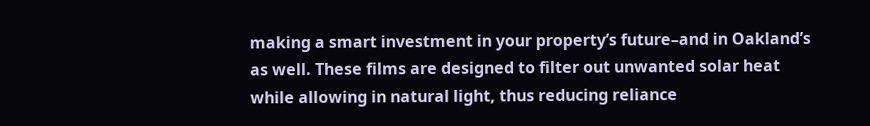making a smart investment in your property’s future–and in Oakland’s as well. These films are designed to filter out unwanted solar heat while allowing in natural light, thus reducing reliance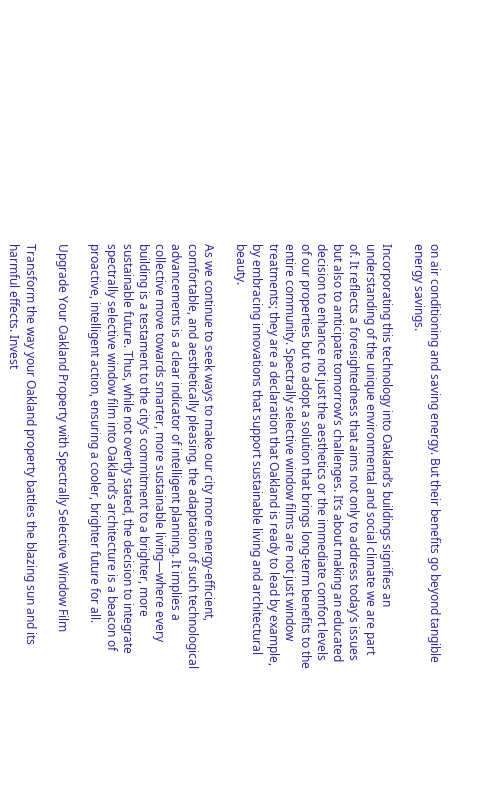on air conditioning and saving energy. But their benefits go beyond tangible energy savings.

Incorporating this technology into Oakland’s buildings signifies an understanding of the unique environmental and social climate we are part of. It reflects a foresightedness that aims not only to address today’s issues but also to anticipate tomorrow’s challenges. It’s about making an educated decision to enhance not just the aesthetics or the immediate comfort levels of our properties but to adopt a solution that brings long-term benefits to the entire community. Spectrally selective window films are not just window treatments; they are a declaration that Oakland is ready to lead by example, by embracing innovations that support sustainable living and architectural beauty.

As we continue to seek ways to make our city more energy-efficient, comfortable, and aesthetically pleasing, the adaptation of such technological advancements is a clear indicator of intelligent planning. It implies a collective move towards smarter, more sustainable living—where every building is a testament to the city’s commitment to a brighter, more sustainable future. Thus, while not overtly stated, the decision to integrate spectrally selective window film into Oakland’s architecture is a beacon of proactive, intelligent action, ensuring a cooler, brighter future for all.

Upgrade Your Oakland Property with Spectrally Selective Window Film

Transform the way your Oakland property battles the blazing sun and its harmful effects. Invest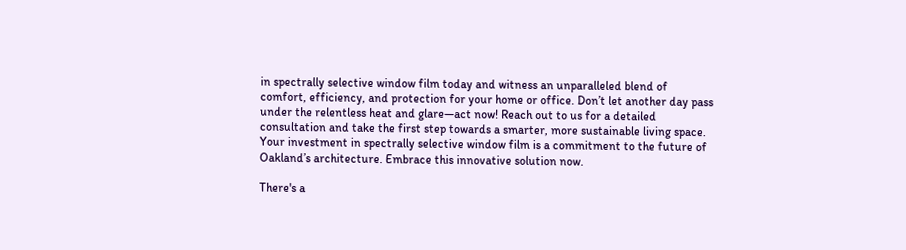in spectrally selective window film today and witness an unparalleled blend of comfort, efficiency, and protection for your home or office. Don’t let another day pass under the relentless heat and glare—act now! Reach out to us for a detailed consultation and take the first step towards a smarter, more sustainable living space. Your investment in spectrally selective window film is a commitment to the future of Oakland’s architecture. Embrace this innovative solution now.

There's a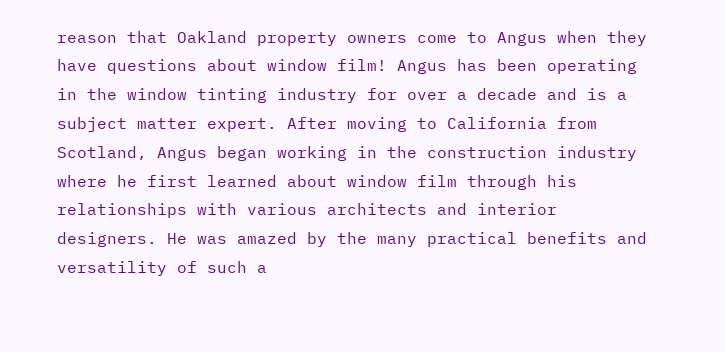reason that Oakland property owners come to Angus when they have questions about window film! Angus has been operating in the window tinting industry for over a decade and is a subject matter expert. After moving to California from Scotland, Angus began working in the construction industry where he first learned about window film through his relationships with various architects and interior designers. He was amazed by the many practical benefits and versatility of such a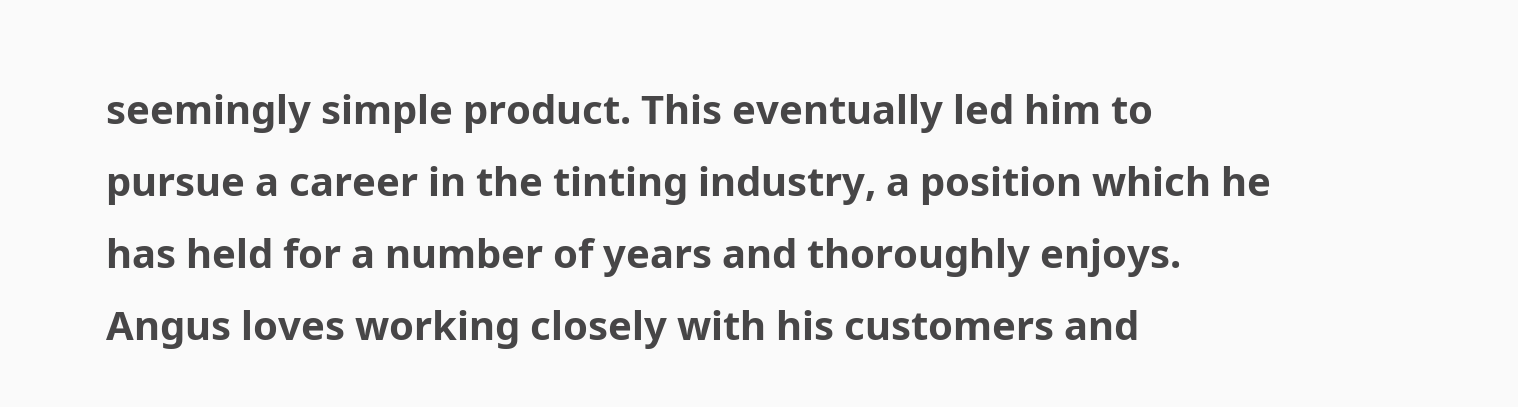seemingly simple product. This eventually led him to pursue a career in the tinting industry, a position which he has held for a number of years and thoroughly enjoys. Angus loves working closely with his customers and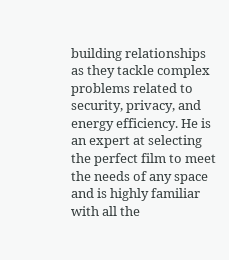building relationships as they tackle complex problems related to security, privacy, and energy efficiency. He is an expert at selecting the perfect film to meet the needs of any space and is highly familiar with all the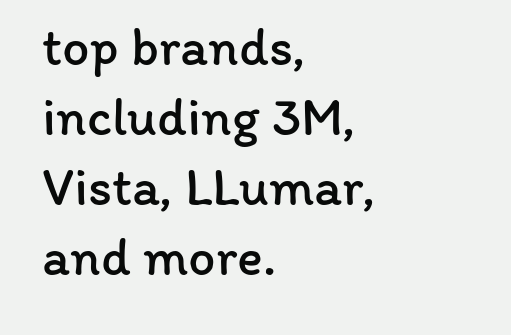top brands, including 3M, Vista, LLumar, and more.